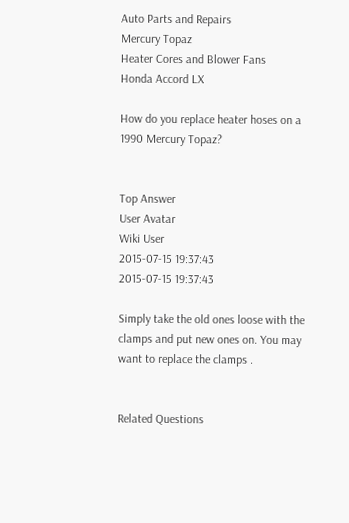Auto Parts and Repairs
Mercury Topaz
Heater Cores and Blower Fans
Honda Accord LX

How do you replace heater hoses on a 1990 Mercury Topaz?


Top Answer
User Avatar
Wiki User
2015-07-15 19:37:43
2015-07-15 19:37:43

Simply take the old ones loose with the clamps and put new ones on. You may want to replace the clamps .


Related Questions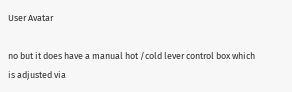User Avatar

no but it does have a manual hot /cold lever control box which is adjusted via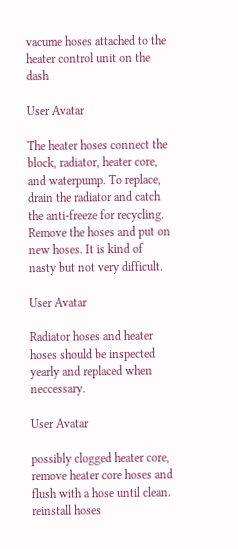vacume hoses attached to the heater control unit on the dash

User Avatar

The heater hoses connect the block, radiator, heater core, and waterpump. To replace, drain the radiator and catch the anti-freeze for recycling. Remove the hoses and put on new hoses. It is kind of nasty but not very difficult.

User Avatar

Radiator hoses and heater hoses should be inspected yearly and replaced when neccessary.

User Avatar

possibly clogged heater core, remove heater core hoses and flush with a hose until clean. reinstall hoses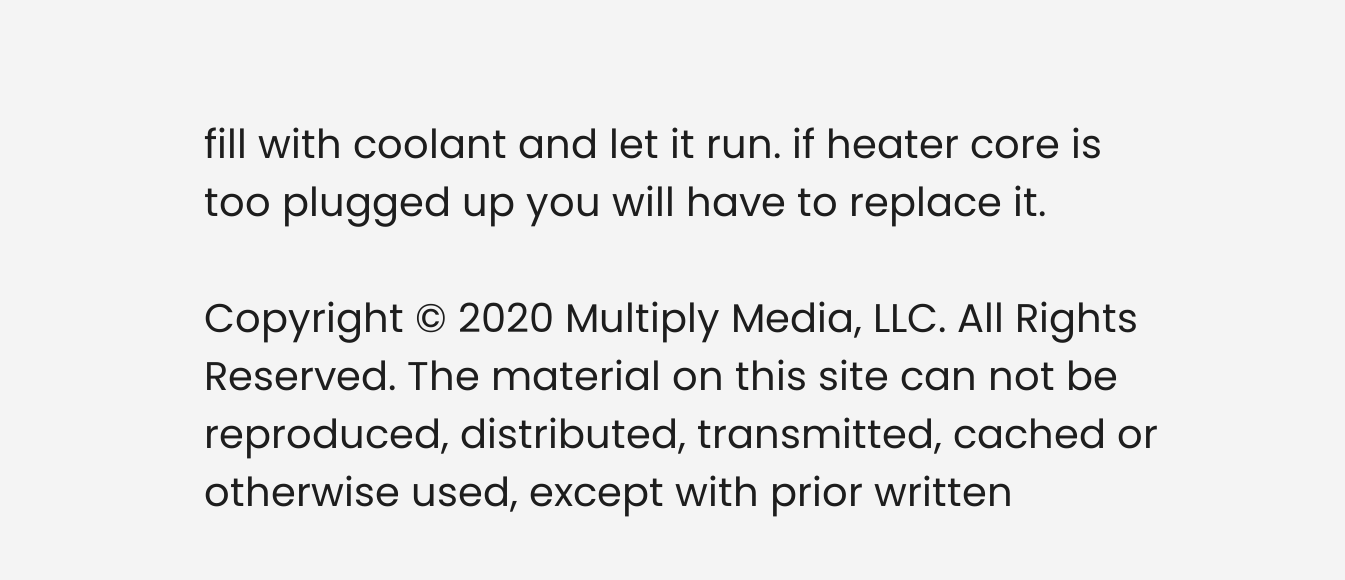fill with coolant and let it run. if heater core is too plugged up you will have to replace it.

Copyright © 2020 Multiply Media, LLC. All Rights Reserved. The material on this site can not be reproduced, distributed, transmitted, cached or otherwise used, except with prior written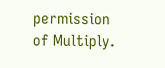permission of Multiply.